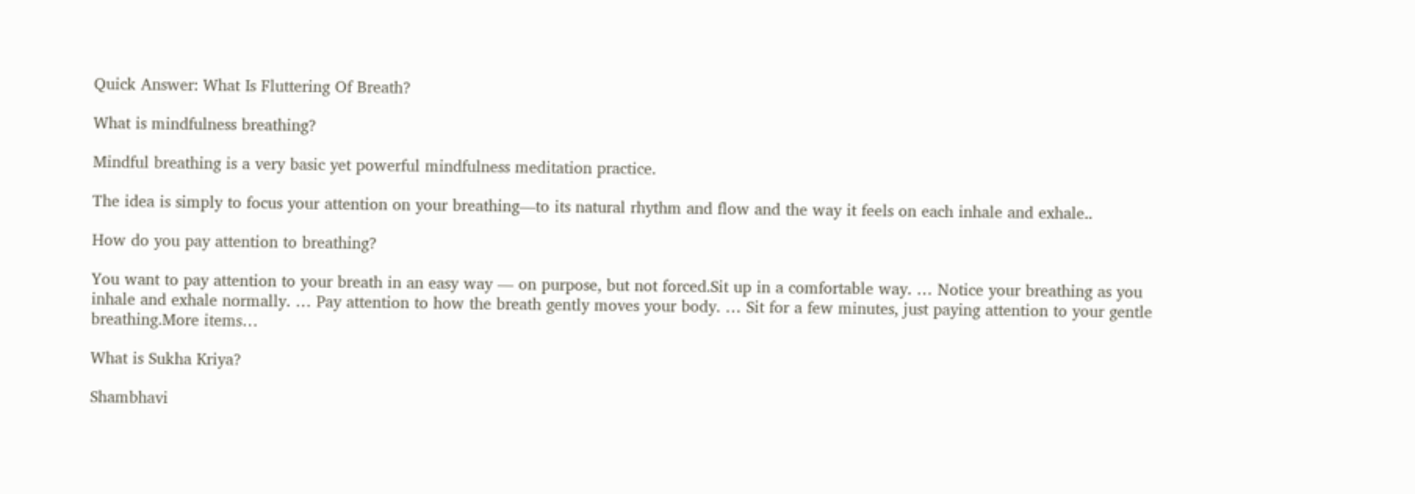Quick Answer: What Is Fluttering Of Breath?

What is mindfulness breathing?

Mindful breathing is a very basic yet powerful mindfulness meditation practice.

The idea is simply to focus your attention on your breathing—to its natural rhythm and flow and the way it feels on each inhale and exhale..

How do you pay attention to breathing?

You want to pay attention to your breath in an easy way — on purpose, but not forced.Sit up in a comfortable way. … Notice your breathing as you inhale and exhale normally. … Pay attention to how the breath gently moves your body. … Sit for a few minutes, just paying attention to your gentle breathing.More items…

What is Sukha Kriya?

Shambhavi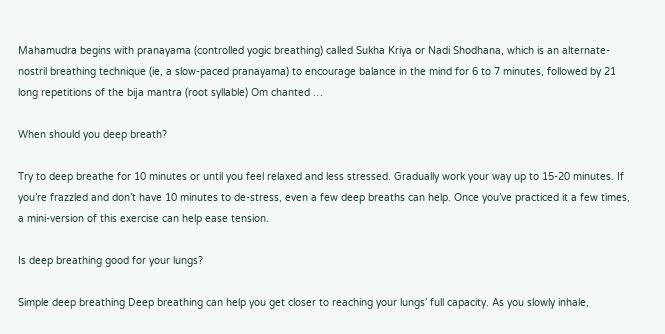Mahamudra begins with pranayama (controlled yogic breathing) called Sukha Kriya or Nadi Shodhana, which is an alternate-nostril breathing technique (ie, a slow-paced pranayama) to encourage balance in the mind for 6 to 7 minutes, followed by 21 long repetitions of the bija mantra (root syllable) Om chanted …

When should you deep breath?

Try to deep breathe for 10 minutes or until you feel relaxed and less stressed. Gradually work your way up to 15-20 minutes. If you’re frazzled and don’t have 10 minutes to de-stress, even a few deep breaths can help. Once you’ve practiced it a few times, a mini-version of this exercise can help ease tension.

Is deep breathing good for your lungs?

Simple deep breathing Deep breathing can help you get closer to reaching your lungs’ full capacity. As you slowly inhale,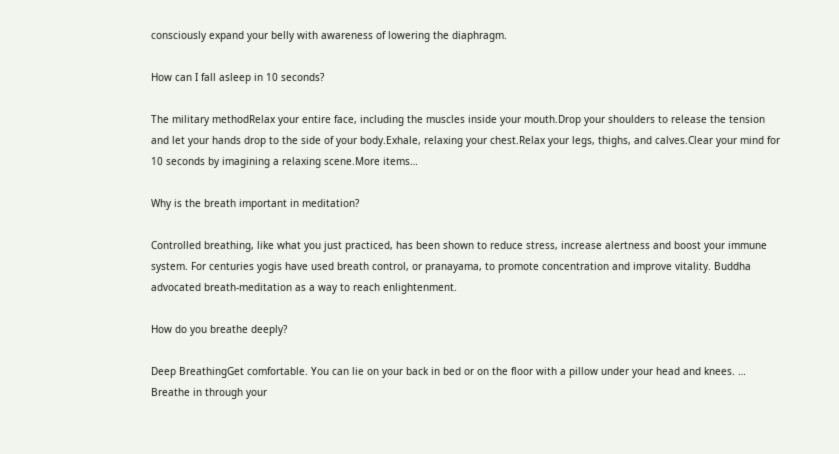consciously expand your belly with awareness of lowering the diaphragm.

How can I fall asleep in 10 seconds?

The military methodRelax your entire face, including the muscles inside your mouth.Drop your shoulders to release the tension and let your hands drop to the side of your body.Exhale, relaxing your chest.Relax your legs, thighs, and calves.Clear your mind for 10 seconds by imagining a relaxing scene.More items…

Why is the breath important in meditation?

Controlled breathing, like what you just practiced, has been shown to reduce stress, increase alertness and boost your immune system. For centuries yogis have used breath control, or pranayama, to promote concentration and improve vitality. Buddha advocated breath-meditation as a way to reach enlightenment.

How do you breathe deeply?

Deep BreathingGet comfortable. You can lie on your back in bed or on the floor with a pillow under your head and knees. … Breathe in through your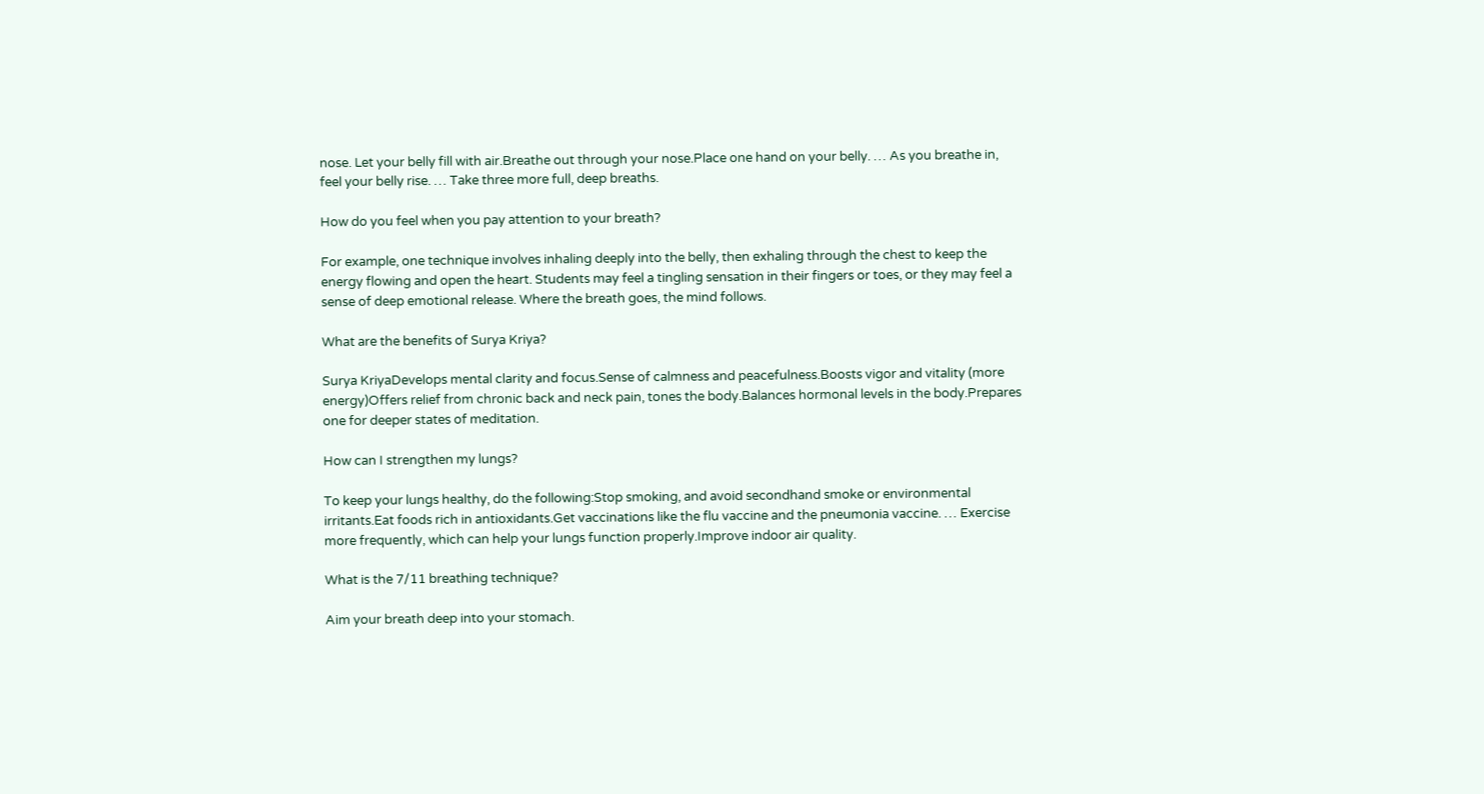nose. Let your belly fill with air.Breathe out through your nose.Place one hand on your belly. … As you breathe in, feel your belly rise. … Take three more full, deep breaths.

How do you feel when you pay attention to your breath?

For example, one technique involves inhaling deeply into the belly, then exhaling through the chest to keep the energy flowing and open the heart. Students may feel a tingling sensation in their fingers or toes, or they may feel a sense of deep emotional release. Where the breath goes, the mind follows.

What are the benefits of Surya Kriya?

Surya KriyaDevelops mental clarity and focus.Sense of calmness and peacefulness.Boosts vigor and vitality (more energy)Offers relief from chronic back and neck pain, tones the body.Balances hormonal levels in the body.Prepares one for deeper states of meditation.

How can I strengthen my lungs?

To keep your lungs healthy, do the following:Stop smoking, and avoid secondhand smoke or environmental irritants.Eat foods rich in antioxidants.Get vaccinations like the flu vaccine and the pneumonia vaccine. … Exercise more frequently, which can help your lungs function properly.Improve indoor air quality.

What is the 7/11 breathing technique?

Aim your breath deep into your stomach.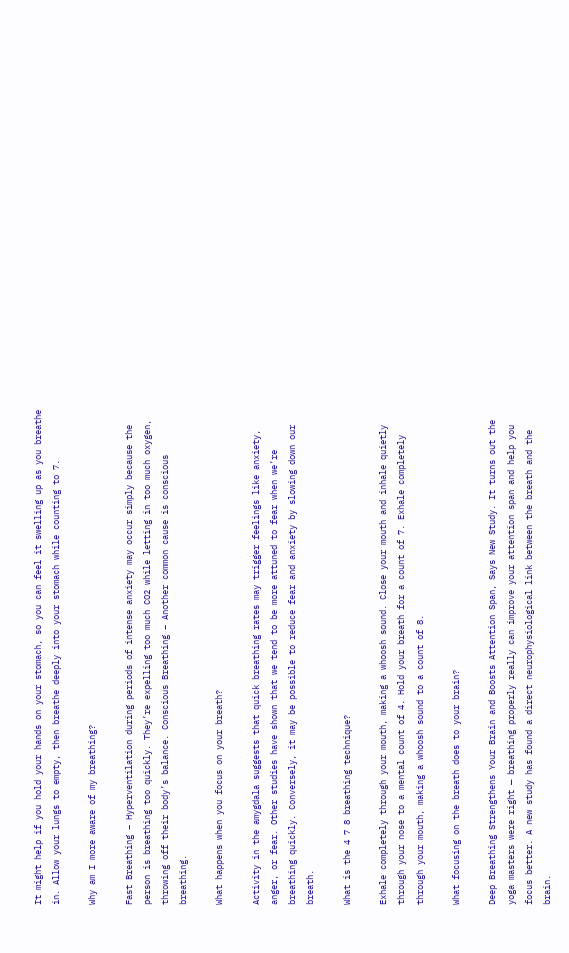It might help if you hold your hands on your stomach, so you can feel it swelling up as you breathe in. Allow your lungs to empty, then breathe deeply into your stomach while counting to 7.

Why am I more aware of my breathing?

Fast Breathing – Hyperventilation during periods of intense anxiety may occur simply because the person is breathing too quickly. They’re expelling too much CO2 while letting in too much oxygen, throwing off their body’s balance. Conscious Breathing – Another common cause is conscious breathing.

What happens when you focus on your breath?

Activity in the amygdala suggests that quick breathing rates may trigger feelings like anxiety, anger, or fear. Other studies have shown that we tend to be more attuned to fear when we’re breathing quickly. Conversely, it may be possible to reduce fear and anxiety by slowing down our breath.

What is the 4 7 8 breathing technique?

Exhale completely through your mouth, making a whoosh sound. Close your mouth and inhale quietly through your nose to a mental count of 4. Hold your breath for a count of 7. Exhale completely through your mouth, making a whoosh sound to a count of 8.

What focusing on the breath does to your brain?

Deep Breathing Strengthens Your Brain and Boosts Attention Span, Says New Study. It turns out the yoga masters were right — breathing properly really can improve your attention span and help you focus better. A new study has found a direct neurophysiological link between the breath and the brain.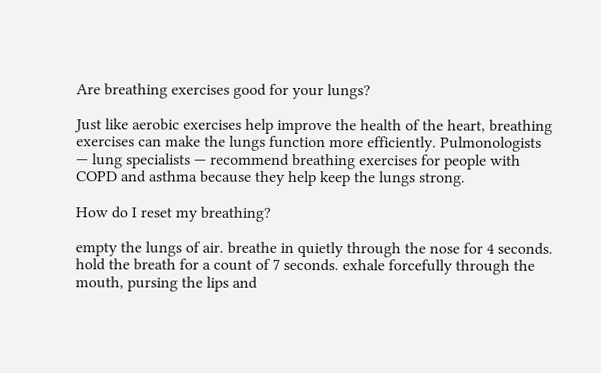Are breathing exercises good for your lungs?

Just like aerobic exercises help improve the health of the heart, breathing exercises can make the lungs function more efficiently. Pulmonologists — lung specialists — recommend breathing exercises for people with COPD and asthma because they help keep the lungs strong.

How do I reset my breathing?

empty the lungs of air. breathe in quietly through the nose for 4 seconds. hold the breath for a count of 7 seconds. exhale forcefully through the mouth, pursing the lips and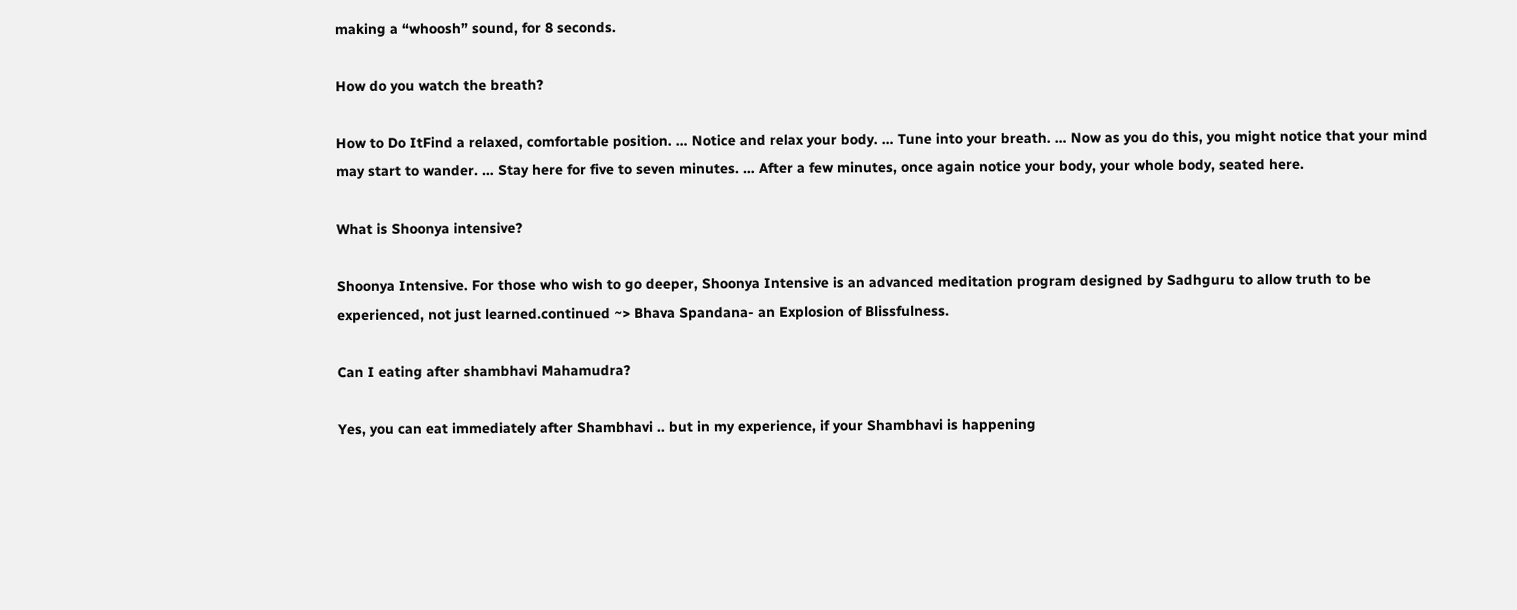making a “whoosh” sound, for 8 seconds.

How do you watch the breath?

How to Do ItFind a relaxed, comfortable position. … Notice and relax your body. … Tune into your breath. … Now as you do this, you might notice that your mind may start to wander. … Stay here for five to seven minutes. … After a few minutes, once again notice your body, your whole body, seated here.

What is Shoonya intensive?

Shoonya Intensive. For those who wish to go deeper, Shoonya Intensive is an advanced meditation program designed by Sadhguru to allow truth to be experienced, not just learned.continued ~> Bhava Spandana- an Explosion of Blissfulness.

Can I eating after shambhavi Mahamudra?

Yes, you can eat immediately after Shambhavi .. but in my experience, if your Shambhavi is happening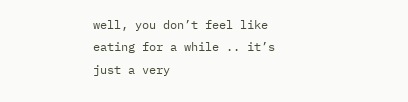well, you don’t feel like eating for a while .. it’s just a very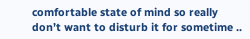comfortable state of mind so really don’t want to disturb it for sometime ..